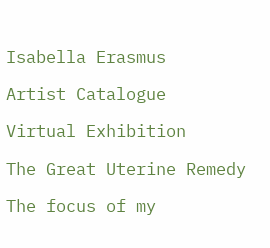Isabella Erasmus

Artist Catalogue

Virtual Exhibition

The Great Uterine Remedy

The focus of my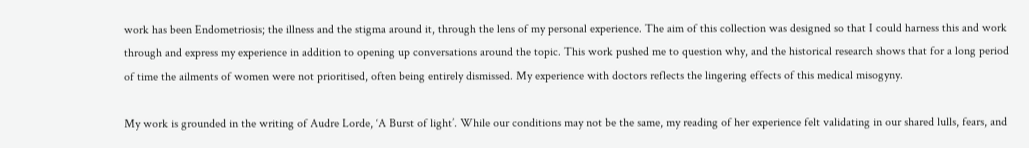work has been Endometriosis; the illness and the stigma around it, through the lens of my personal experience. The aim of this collection was designed so that I could harness this and work through and express my experience in addition to opening up conversations around the topic. This work pushed me to question why, and the historical research shows that for a long period of time the ailments of women were not prioritised, often being entirely dismissed. My experience with doctors reflects the lingering effects of this medical misogyny.

My work is grounded in the writing of Audre Lorde, ‘A Burst of light’. While our conditions may not be the same, my reading of her experience felt validating in our shared lulls, fears, and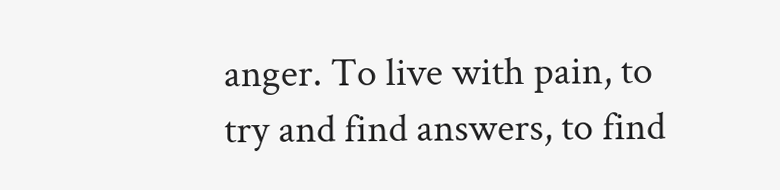anger. To live with pain, to try and find answers, to find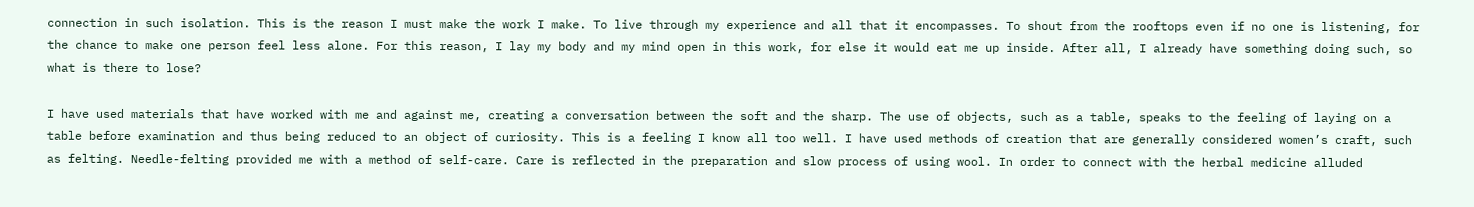connection in such isolation. This is the reason I must make the work I make. To live through my experience and all that it encompasses. To shout from the rooftops even if no one is listening, for the chance to make one person feel less alone. For this reason, I lay my body and my mind open in this work, for else it would eat me up inside. After all, I already have something doing such, so what is there to lose?

I have used materials that have worked with me and against me, creating a conversation between the soft and the sharp. The use of objects, such as a table, speaks to the feeling of laying on a table before examination and thus being reduced to an object of curiosity. This is a feeling I know all too well. I have used methods of creation that are generally considered women’s craft, such as felting. Needle-felting provided me with a method of self-care. Care is reflected in the preparation and slow process of using wool. In order to connect with the herbal medicine alluded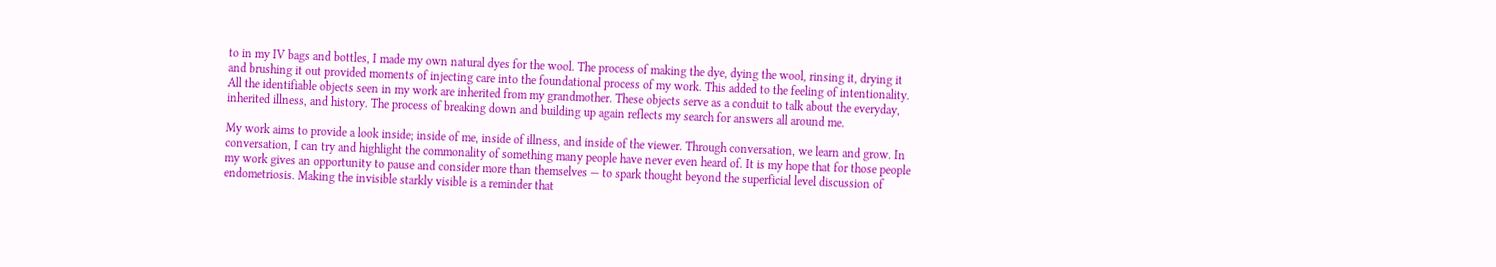to in my IV bags and bottles, I made my own natural dyes for the wool. The process of making the dye, dying the wool, rinsing it, drying it and brushing it out provided moments of injecting care into the foundational process of my work. This added to the feeling of intentionality. All the identifiable objects seen in my work are inherited from my grandmother. These objects serve as a conduit to talk about the everyday, inherited illness, and history. The process of breaking down and building up again reflects my search for answers all around me.

My work aims to provide a look inside; inside of me, inside of illness, and inside of the viewer. Through conversation, we learn and grow. In conversation, I can try and highlight the commonality of something many people have never even heard of. It is my hope that for those people my work gives an opportunity to pause and consider more than themselves — to spark thought beyond the superficial level discussion of endometriosis. Making the invisible starkly visible is a reminder that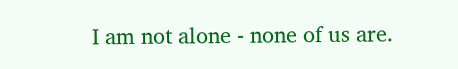I am not alone - none of us are.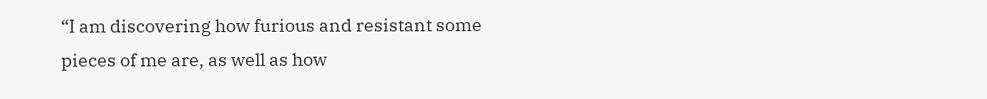“I am discovering how furious and resistant some pieces of me are, as well as how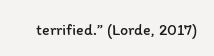terrified.” (Lorde, 2017)